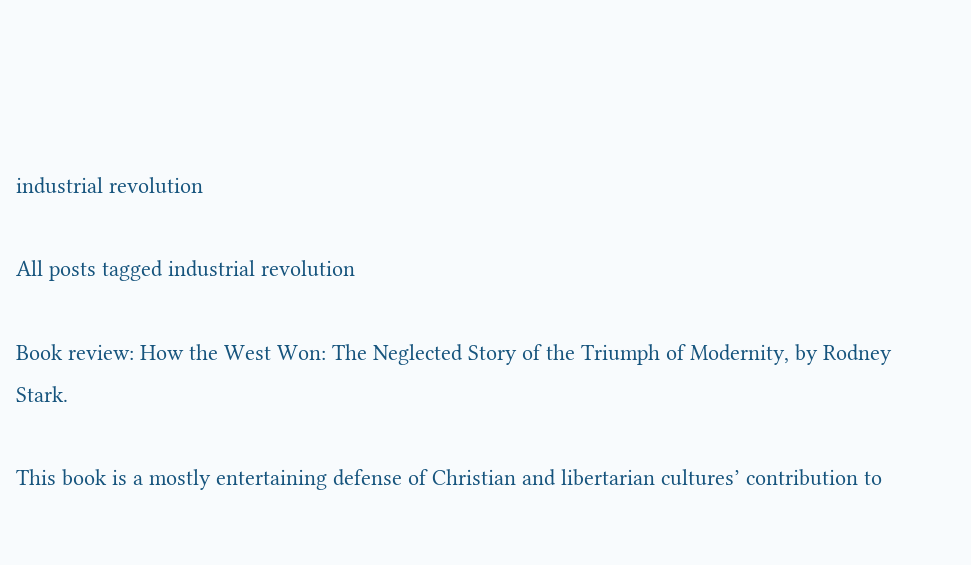industrial revolution

All posts tagged industrial revolution

Book review: How the West Won: The Neglected Story of the Triumph of Modernity, by Rodney Stark.

This book is a mostly entertaining defense of Christian and libertarian cultures’ contribution to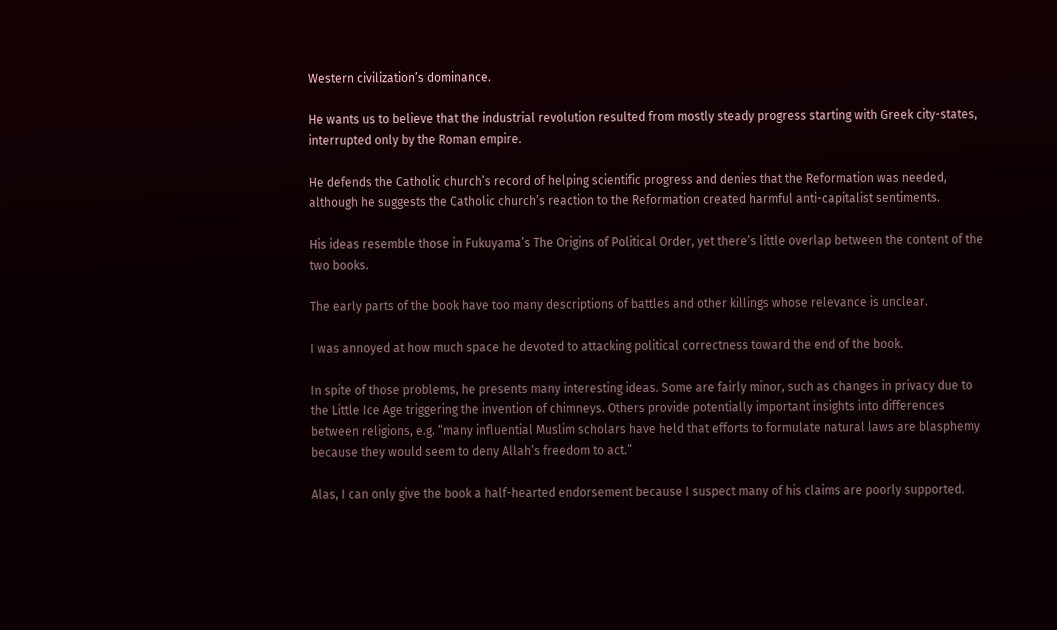Western civilization’s dominance.

He wants us to believe that the industrial revolution resulted from mostly steady progress starting with Greek city-states, interrupted only by the Roman empire.

He defends the Catholic church’s record of helping scientific progress and denies that the Reformation was needed, although he suggests the Catholic church’s reaction to the Reformation created harmful anti-capitalist sentiments.

His ideas resemble those in Fukuyama’s The Origins of Political Order, yet there’s little overlap between the content of the two books.

The early parts of the book have too many descriptions of battles and other killings whose relevance is unclear.

I was annoyed at how much space he devoted to attacking political correctness toward the end of the book.

In spite of those problems, he presents many interesting ideas. Some are fairly minor, such as changes in privacy due to the Little Ice Age triggering the invention of chimneys. Others provide potentially important insights into differences between religions, e.g. “many influential Muslim scholars have held that efforts to formulate natural laws are blasphemy because they would seem to deny Allah’s freedom to act.”

Alas, I can only give the book a half-hearted endorsement because I suspect many of his claims are poorly supported.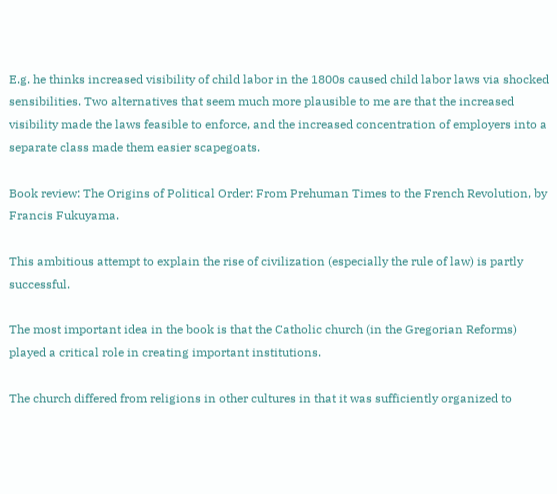E.g. he thinks increased visibility of child labor in the 1800s caused child labor laws via shocked sensibilities. Two alternatives that seem much more plausible to me are that the increased visibility made the laws feasible to enforce, and the increased concentration of employers into a separate class made them easier scapegoats.

Book review: The Origins of Political Order: From Prehuman Times to the French Revolution, by Francis Fukuyama.

This ambitious attempt to explain the rise of civilization (especially the rule of law) is partly successful.

The most important idea in the book is that the Catholic church (in the Gregorian Reforms) played a critical role in creating important institutions.

The church differed from religions in other cultures in that it was sufficiently organized to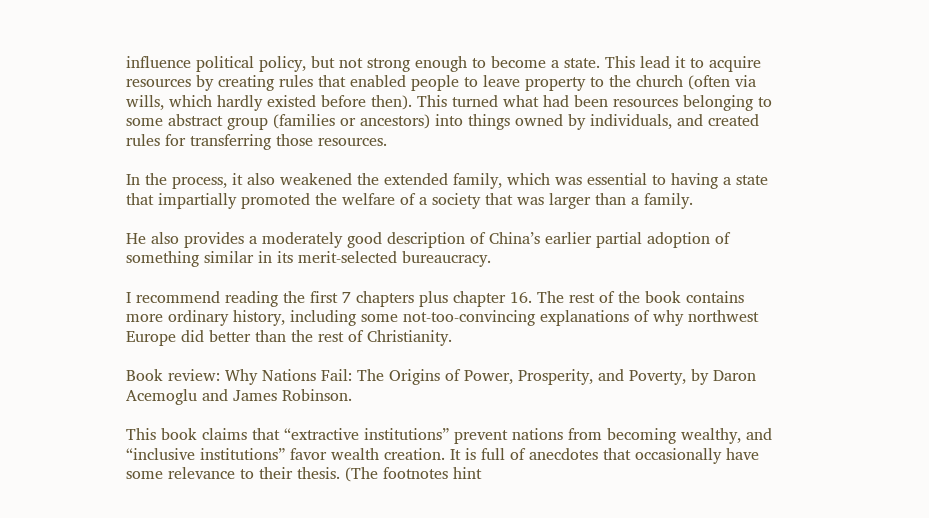influence political policy, but not strong enough to become a state. This lead it to acquire resources by creating rules that enabled people to leave property to the church (often via wills, which hardly existed before then). This turned what had been resources belonging to some abstract group (families or ancestors) into things owned by individuals, and created rules for transferring those resources.

In the process, it also weakened the extended family, which was essential to having a state that impartially promoted the welfare of a society that was larger than a family.

He also provides a moderately good description of China’s earlier partial adoption of something similar in its merit-selected bureaucracy.

I recommend reading the first 7 chapters plus chapter 16. The rest of the book contains more ordinary history, including some not-too-convincing explanations of why northwest Europe did better than the rest of Christianity.

Book review: Why Nations Fail: The Origins of Power, Prosperity, and Poverty, by Daron Acemoglu and James Robinson.

This book claims that “extractive institutions” prevent nations from becoming wealthy, and “inclusive institutions” favor wealth creation. It is full of anecdotes that occasionally have some relevance to their thesis. (The footnotes hint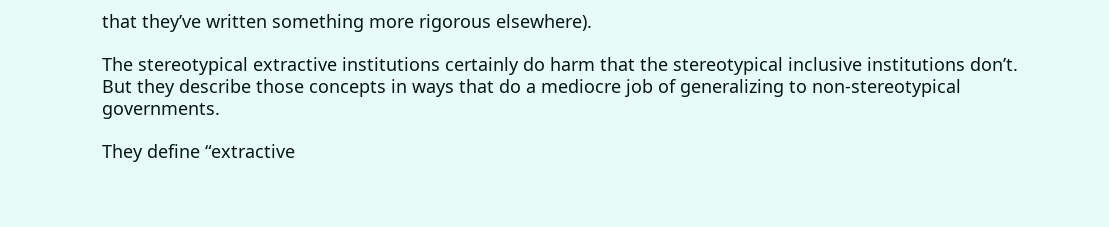that they’ve written something more rigorous elsewhere).

The stereotypical extractive institutions certainly do harm that the stereotypical inclusive institutions don’t. But they describe those concepts in ways that do a mediocre job of generalizing to non-stereotypical governments.

They define “extractive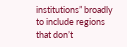institutions” broadly to include regions that don’t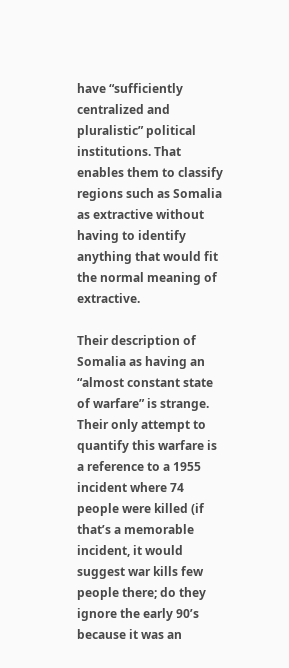have “sufficiently centralized and pluralistic” political institutions. That enables them to classify regions such as Somalia as extractive without having to identify anything that would fit the normal meaning of extractive.

Their description of Somalia as having an “almost constant state of warfare” is strange. Their only attempt to quantify this warfare is a reference to a 1955 incident where 74 people were killed (if that’s a memorable incident, it would suggest war kills few people there; do they ignore the early 90’s because it was an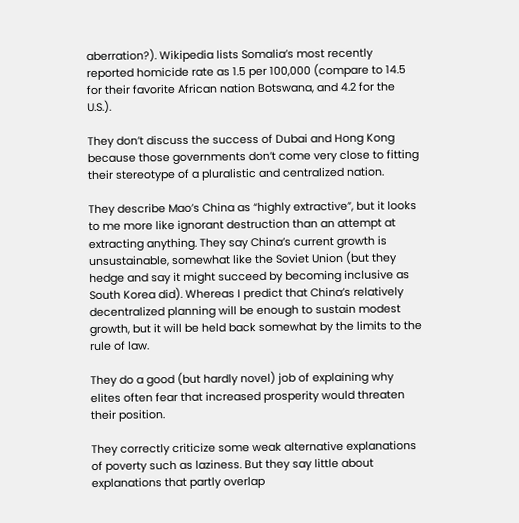aberration?). Wikipedia lists Somalia’s most recently reported homicide rate as 1.5 per 100,000 (compare to 14.5 for their favorite African nation Botswana, and 4.2 for the U.S.).

They don’t discuss the success of Dubai and Hong Kong because those governments don’t come very close to fitting their stereotype of a pluralistic and centralized nation.

They describe Mao’s China as “highly extractive”, but it looks to me more like ignorant destruction than an attempt at extracting anything. They say China’s current growth is unsustainable, somewhat like the Soviet Union (but they hedge and say it might succeed by becoming inclusive as South Korea did). Whereas I predict that China’s relatively decentralized planning will be enough to sustain modest growth, but it will be held back somewhat by the limits to the rule of law.

They do a good (but hardly novel) job of explaining why elites often fear that increased prosperity would threaten their position.

They correctly criticize some weak alternative explanations of poverty such as laziness. But they say little about explanations that partly overlap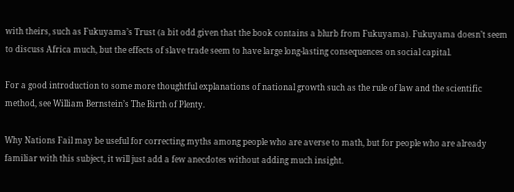with theirs, such as Fukuyama’s Trust (a bit odd given that the book contains a blurb from Fukuyama). Fukuyama doesn’t seem to discuss Africa much, but the effects of slave trade seem to have large long-lasting consequences on social capital.

For a good introduction to some more thoughtful explanations of national growth such as the rule of law and the scientific method, see William Bernstein’s The Birth of Plenty.

Why Nations Fail may be useful for correcting myths among people who are averse to math, but for people who are already familiar with this subject, it will just add a few anecdotes without adding much insight.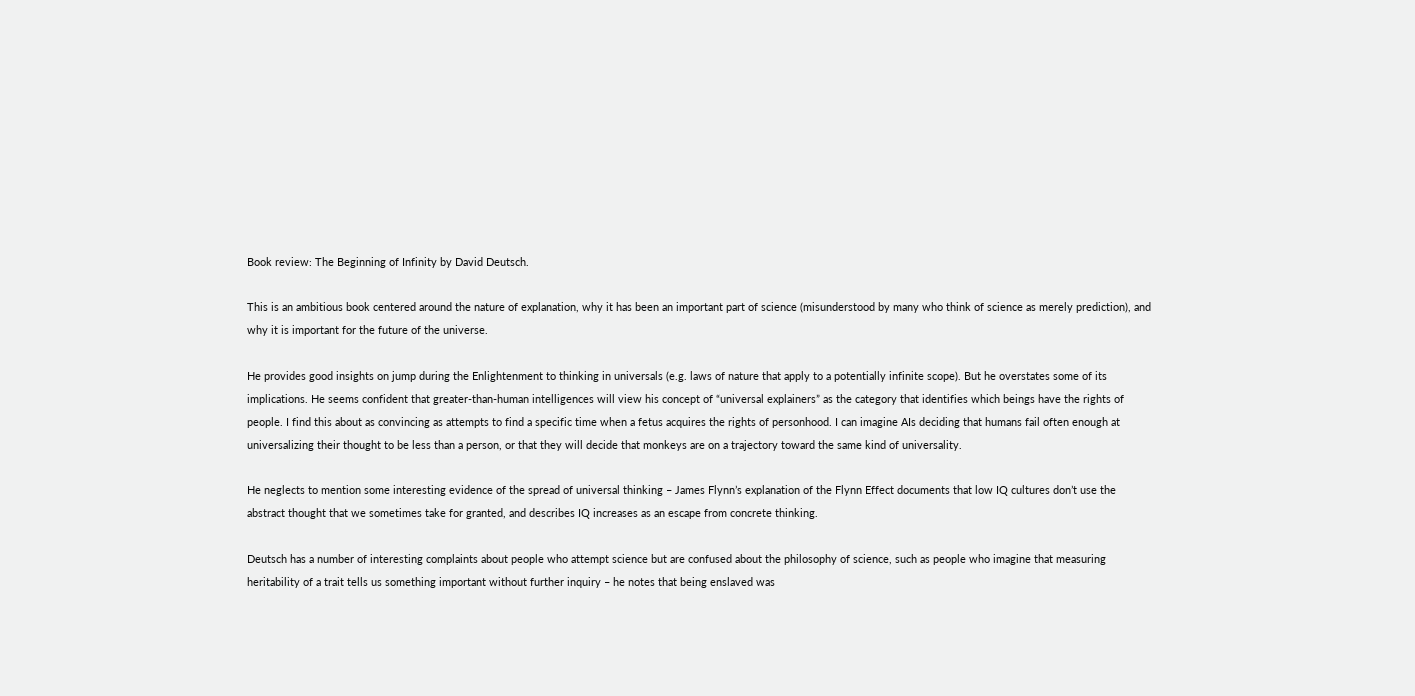Book review: The Beginning of Infinity by David Deutsch.

This is an ambitious book centered around the nature of explanation, why it has been an important part of science (misunderstood by many who think of science as merely prediction), and why it is important for the future of the universe.

He provides good insights on jump during the Enlightenment to thinking in universals (e.g. laws of nature that apply to a potentially infinite scope). But he overstates some of its implications. He seems confident that greater-than-human intelligences will view his concept of “universal explainers” as the category that identifies which beings have the rights of people. I find this about as convincing as attempts to find a specific time when a fetus acquires the rights of personhood. I can imagine AIs deciding that humans fail often enough at universalizing their thought to be less than a person, or that they will decide that monkeys are on a trajectory toward the same kind of universality.

He neglects to mention some interesting evidence of the spread of universal thinking – James Flynn’s explanation of the Flynn Effect documents that low IQ cultures don’t use the abstract thought that we sometimes take for granted, and describes IQ increases as an escape from concrete thinking.

Deutsch has a number of interesting complaints about people who attempt science but are confused about the philosophy of science, such as people who imagine that measuring heritability of a trait tells us something important without further inquiry – he notes that being enslaved was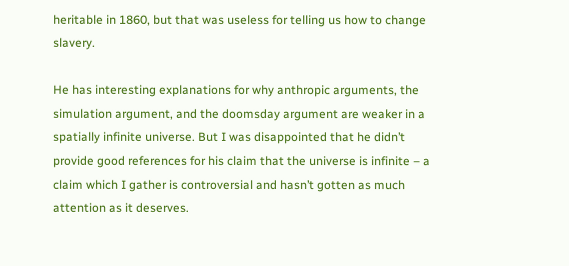heritable in 1860, but that was useless for telling us how to change slavery.

He has interesting explanations for why anthropic arguments, the simulation argument, and the doomsday argument are weaker in a spatially infinite universe. But I was disappointed that he didn’t provide good references for his claim that the universe is infinite – a claim which I gather is controversial and hasn’t gotten as much attention as it deserves.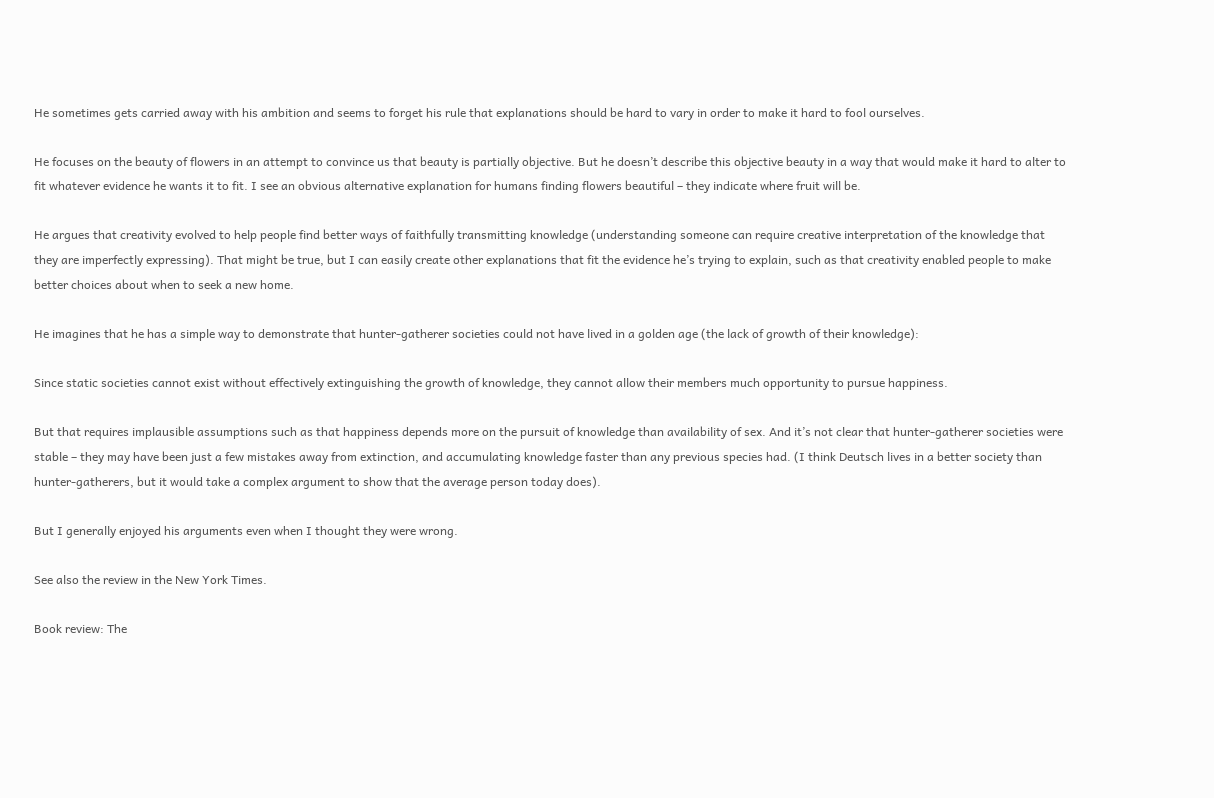He sometimes gets carried away with his ambition and seems to forget his rule that explanations should be hard to vary in order to make it hard to fool ourselves.

He focuses on the beauty of flowers in an attempt to convince us that beauty is partially objective. But he doesn’t describe this objective beauty in a way that would make it hard to alter to fit whatever evidence he wants it to fit. I see an obvious alternative explanation for humans finding flowers beautiful – they indicate where fruit will be.

He argues that creativity evolved to help people find better ways of faithfully transmitting knowledge (understanding someone can require creative interpretation of the knowledge that they are imperfectly expressing). That might be true, but I can easily create other explanations that fit the evidence he’s trying to explain, such as that creativity enabled people to make better choices about when to seek a new home.

He imagines that he has a simple way to demonstrate that hunter-gatherer societies could not have lived in a golden age (the lack of growth of their knowledge):

Since static societies cannot exist without effectively extinguishing the growth of knowledge, they cannot allow their members much opportunity to pursue happiness.

But that requires implausible assumptions such as that happiness depends more on the pursuit of knowledge than availability of sex. And it’s not clear that hunter-gatherer societies were stable – they may have been just a few mistakes away from extinction, and accumulating knowledge faster than any previous species had. (I think Deutsch lives in a better society than hunter-gatherers, but it would take a complex argument to show that the average person today does).

But I generally enjoyed his arguments even when I thought they were wrong.

See also the review in the New York Times.

Book review: The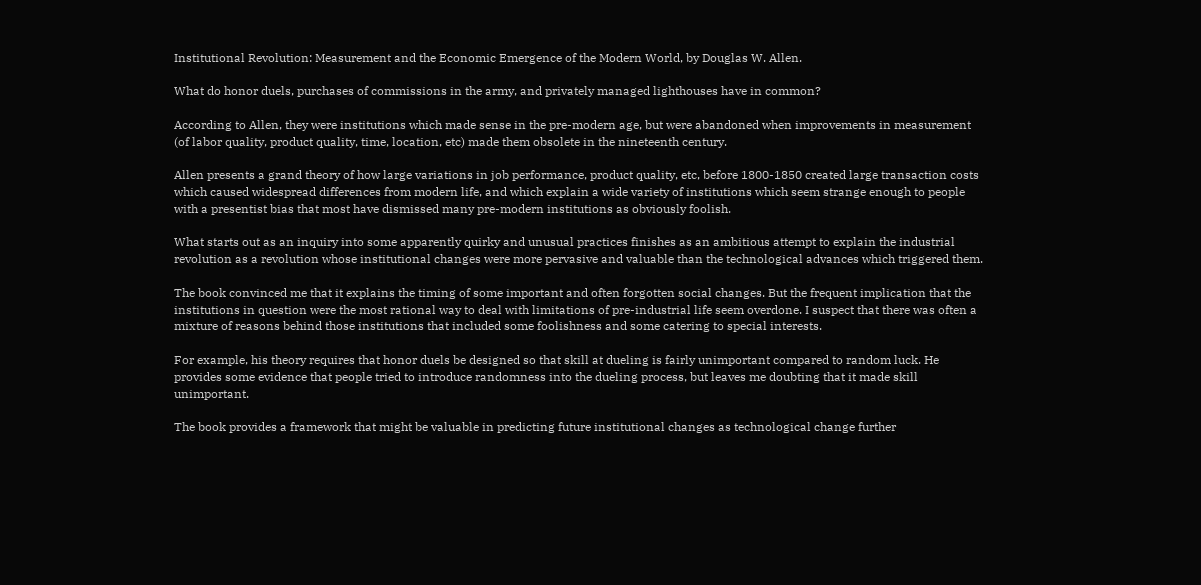Institutional Revolution: Measurement and the Economic Emergence of the Modern World, by Douglas W. Allen.

What do honor duels, purchases of commissions in the army, and privately managed lighthouses have in common?

According to Allen, they were institutions which made sense in the pre-modern age, but were abandoned when improvements in measurement (of labor quality, product quality, time, location, etc) made them obsolete in the nineteenth century.

Allen presents a grand theory of how large variations in job performance, product quality, etc, before 1800-1850 created large transaction costs which caused widespread differences from modern life, and which explain a wide variety of institutions which seem strange enough to people with a presentist bias that most have dismissed many pre-modern institutions as obviously foolish.

What starts out as an inquiry into some apparently quirky and unusual practices finishes as an ambitious attempt to explain the industrial revolution as a revolution whose institutional changes were more pervasive and valuable than the technological advances which triggered them.

The book convinced me that it explains the timing of some important and often forgotten social changes. But the frequent implication that the institutions in question were the most rational way to deal with limitations of pre-industrial life seem overdone. I suspect that there was often a mixture of reasons behind those institutions that included some foolishness and some catering to special interests.

For example, his theory requires that honor duels be designed so that skill at dueling is fairly unimportant compared to random luck. He provides some evidence that people tried to introduce randomness into the dueling process, but leaves me doubting that it made skill unimportant.

The book provides a framework that might be valuable in predicting future institutional changes as technological change further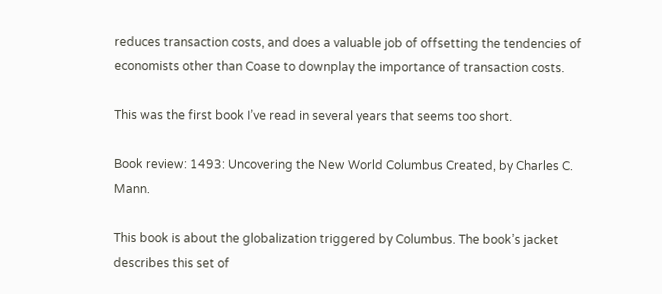reduces transaction costs, and does a valuable job of offsetting the tendencies of economists other than Coase to downplay the importance of transaction costs.

This was the first book I’ve read in several years that seems too short.

Book review: 1493: Uncovering the New World Columbus Created, by Charles C. Mann.

This book is about the globalization triggered by Columbus. The book’s jacket describes this set of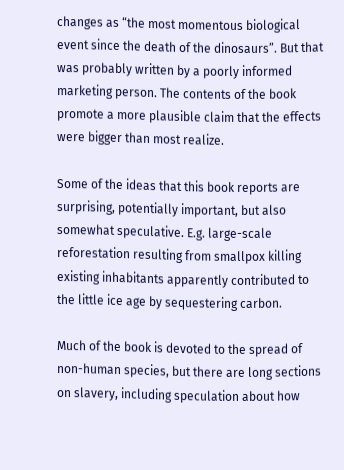changes as “the most momentous biological event since the death of the dinosaurs”. But that was probably written by a poorly informed marketing person. The contents of the book promote a more plausible claim that the effects were bigger than most realize.

Some of the ideas that this book reports are surprising, potentially important, but also somewhat speculative. E.g. large-scale reforestation resulting from smallpox killing existing inhabitants apparently contributed to the little ice age by sequestering carbon.

Much of the book is devoted to the spread of non-human species, but there are long sections on slavery, including speculation about how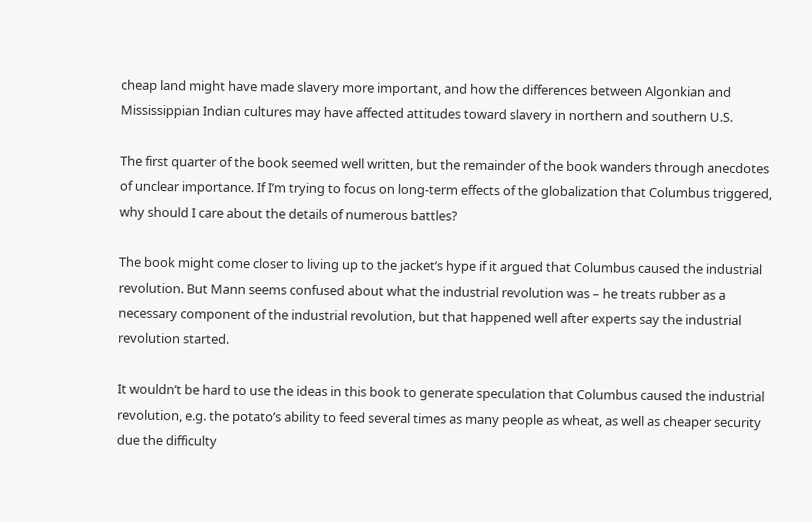cheap land might have made slavery more important, and how the differences between Algonkian and Mississippian Indian cultures may have affected attitudes toward slavery in northern and southern U.S.

The first quarter of the book seemed well written, but the remainder of the book wanders through anecdotes of unclear importance. If I’m trying to focus on long-term effects of the globalization that Columbus triggered, why should I care about the details of numerous battles?

The book might come closer to living up to the jacket’s hype if it argued that Columbus caused the industrial revolution. But Mann seems confused about what the industrial revolution was – he treats rubber as a necessary component of the industrial revolution, but that happened well after experts say the industrial revolution started.

It wouldn’t be hard to use the ideas in this book to generate speculation that Columbus caused the industrial revolution, e.g. the potato’s ability to feed several times as many people as wheat, as well as cheaper security due the difficulty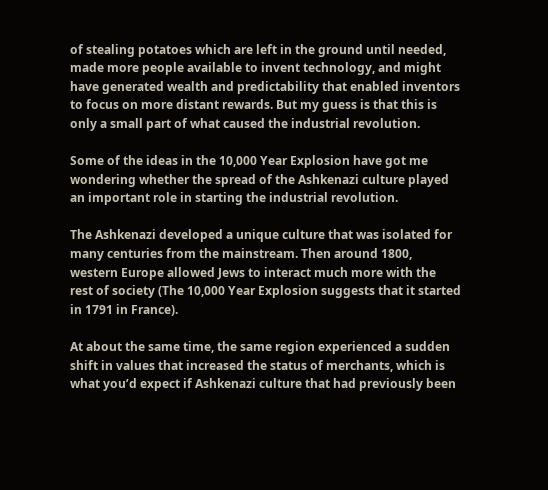of stealing potatoes which are left in the ground until needed, made more people available to invent technology, and might have generated wealth and predictability that enabled inventors to focus on more distant rewards. But my guess is that this is only a small part of what caused the industrial revolution.

Some of the ideas in the 10,000 Year Explosion have got me wondering whether the spread of the Ashkenazi culture played an important role in starting the industrial revolution.

The Ashkenazi developed a unique culture that was isolated for many centuries from the mainstream. Then around 1800, western Europe allowed Jews to interact much more with the rest of society (The 10,000 Year Explosion suggests that it started in 1791 in France).

At about the same time, the same region experienced a sudden shift in values that increased the status of merchants, which is what you’d expect if Ashkenazi culture that had previously been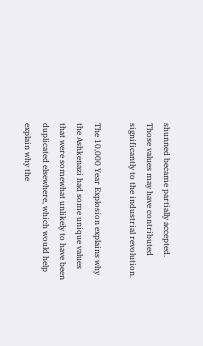shunned became partially accepted. Those values may have contributed significantly to the industrial revolution.

The 10,000 Year Explosion explains why the Ashkenazi had some unique values that were somewhat unlikely to have been duplicated elsewhere, which would help explain why the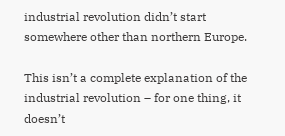industrial revolution didn’t start somewhere other than northern Europe.

This isn’t a complete explanation of the industrial revolution – for one thing, it doesn’t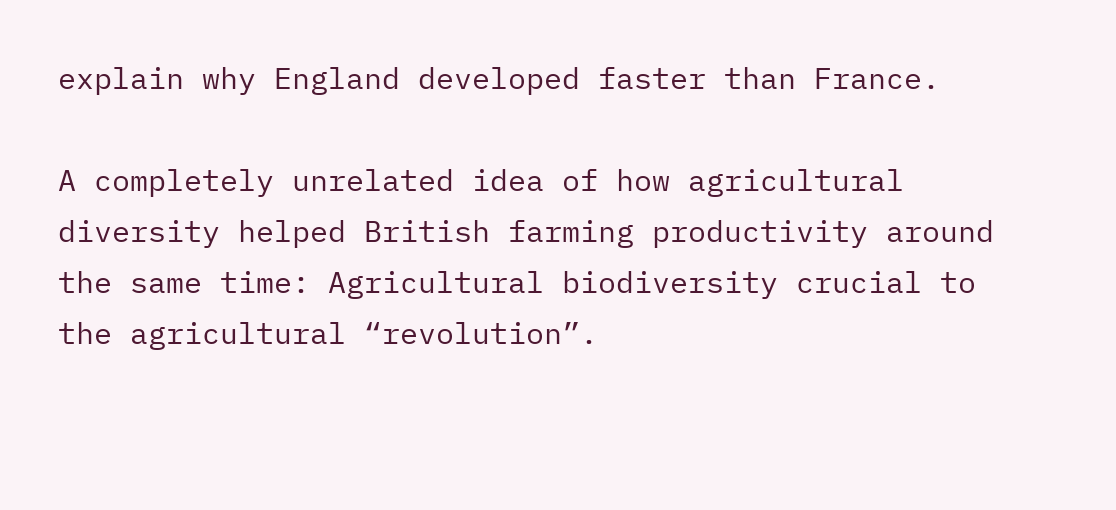explain why England developed faster than France.

A completely unrelated idea of how agricultural diversity helped British farming productivity around the same time: Agricultural biodiversity crucial to the agricultural “revolution”.